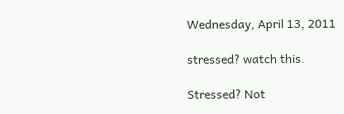Wednesday, April 13, 2011

stressed? watch this.

Stressed? Not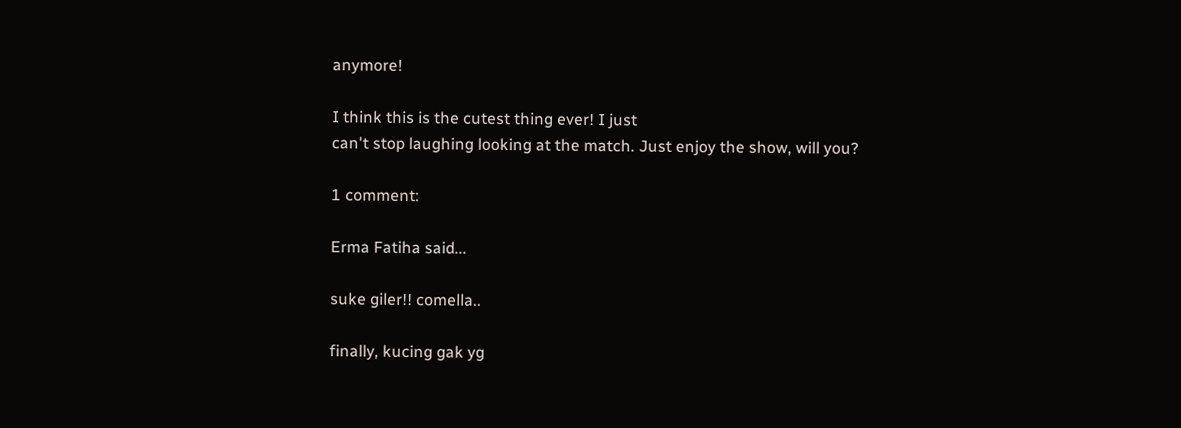anymore!

I think this is the cutest thing ever! I just
can't stop laughing looking at the match. Just enjoy the show, will you?

1 comment:

Erma Fatiha said...

suke giler!! comella..

finally, kucing gak yg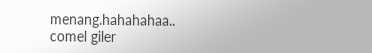menang.hahahahaa..
comel giler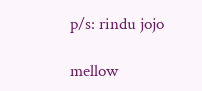p/s: rindu jojo

mellow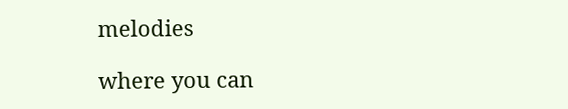melodies

where you can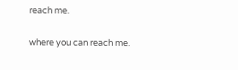reach me.

where you can reach me.